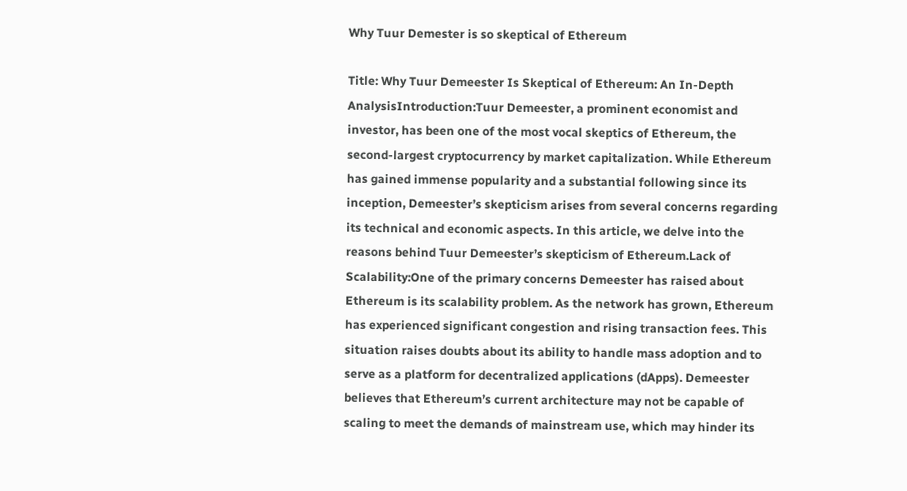Why Tuur Demester is so skeptical of Ethereum

Title: Why Tuur Demeester Is Skeptical of Ethereum: An In-Depth AnalysisIntroduction:Tuur Demeester, a prominent economist and investor, has been one of the most vocal skeptics of Ethereum, the second-largest cryptocurrency by market capitalization. While Ethereum has gained immense popularity and a substantial following since its inception, Demeester’s skepticism arises from several concerns regarding its technical and economic aspects. In this article, we delve into the reasons behind Tuur Demeester’s skepticism of Ethereum.Lack of Scalability:One of the primary concerns Demeester has raised about Ethereum is its scalability problem. As the network has grown, Ethereum has experienced significant congestion and rising transaction fees. This situation raises doubts about its ability to handle mass adoption and to serve as a platform for decentralized applications (dApps). Demeester believes that Ethereum’s current architecture may not be capable of scaling to meet the demands of mainstream use, which may hinder its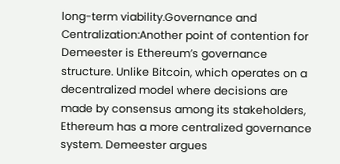long-term viability.Governance and Centralization:Another point of contention for Demeester is Ethereum’s governance structure. Unlike Bitcoin, which operates on a decentralized model where decisions are made by consensus among its stakeholders, Ethereum has a more centralized governance system. Demeester argues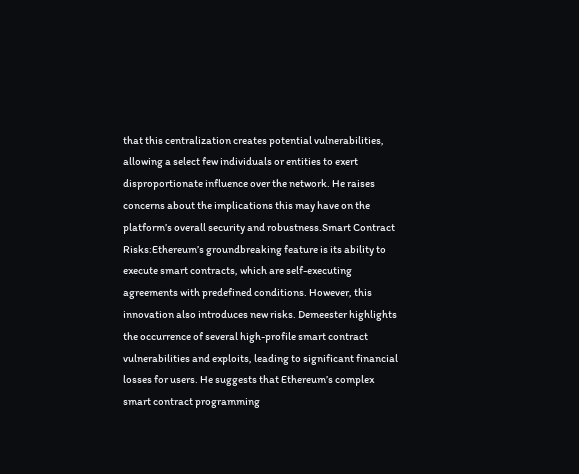that this centralization creates potential vulnerabilities, allowing a select few individuals or entities to exert disproportionate influence over the network. He raises concerns about the implications this may have on the platform’s overall security and robustness.Smart Contract Risks:Ethereum’s groundbreaking feature is its ability to execute smart contracts, which are self-executing agreements with predefined conditions. However, this innovation also introduces new risks. Demeester highlights the occurrence of several high-profile smart contract vulnerabilities and exploits, leading to significant financial losses for users. He suggests that Ethereum’s complex smart contract programming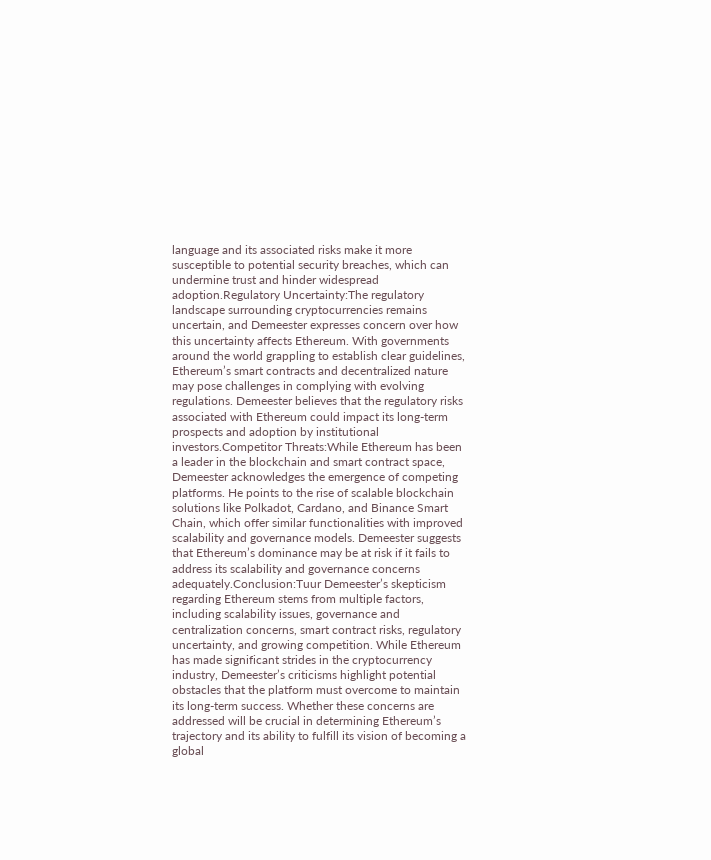language and its associated risks make it more susceptible to potential security breaches, which can undermine trust and hinder widespread adoption.Regulatory Uncertainty:The regulatory landscape surrounding cryptocurrencies remains uncertain, and Demeester expresses concern over how this uncertainty affects Ethereum. With governments around the world grappling to establish clear guidelines, Ethereum’s smart contracts and decentralized nature may pose challenges in complying with evolving regulations. Demeester believes that the regulatory risks associated with Ethereum could impact its long-term prospects and adoption by institutional investors.Competitor Threats:While Ethereum has been a leader in the blockchain and smart contract space, Demeester acknowledges the emergence of competing platforms. He points to the rise of scalable blockchain solutions like Polkadot, Cardano, and Binance Smart Chain, which offer similar functionalities with improved scalability and governance models. Demeester suggests that Ethereum’s dominance may be at risk if it fails to address its scalability and governance concerns adequately.Conclusion:Tuur Demeester’s skepticism regarding Ethereum stems from multiple factors, including scalability issues, governance and centralization concerns, smart contract risks, regulatory uncertainty, and growing competition. While Ethereum has made significant strides in the cryptocurrency industry, Demeester’s criticisms highlight potential obstacles that the platform must overcome to maintain its long-term success. Whether these concerns are addressed will be crucial in determining Ethereum’s trajectory and its ability to fulfill its vision of becoming a global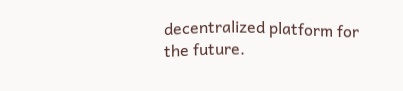decentralized platform for the future.